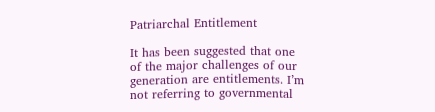Patriarchal Entitlement

It has been suggested that one of the major challenges of our generation are entitlements. I’m not referring to governmental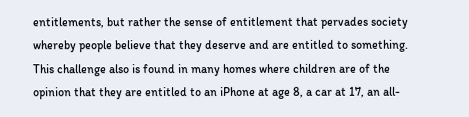entitlements, but rather the sense of entitlement that pervades society whereby people believe that they deserve and are entitled to something. This challenge also is found in many homes where children are of the opinion that they are entitled to an iPhone at age 8, a car at 17, an all-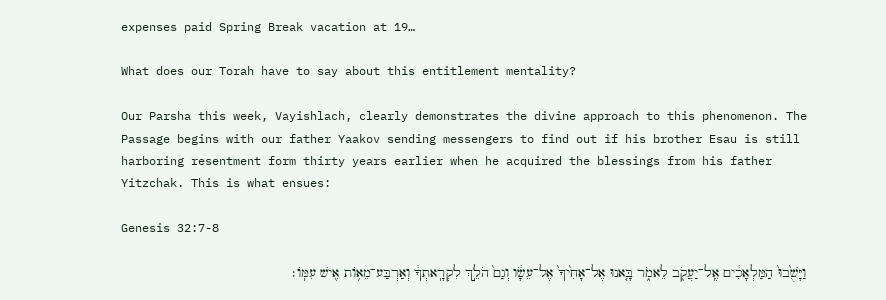expenses paid Spring Break vacation at 19…

What does our Torah have to say about this entitlement mentality?

Our Parsha this week, Vayishlach, clearly demonstrates the divine approach to this phenomenon. The Passage begins with our father Yaakov sending messengers to find out if his brother Esau is still harboring resentment form thirty years earlier when he acquired the blessings from his father  Yitzchak. This is what ensues:

Genesis 32:7-8

וַיָּשֻׁ֙בוּ֙ הַמַּלְאָכִ֔ים אֶֽל־יַעֲקֹ֖ב לֵאמֹ֑ר בָּ֤אנוּ אֶל־אָחִ֙יךָ֙ אֶל־עֵשָׂ֔ו וְגַם֙ הֹלֵ֣ךְ לִקְרָֽאתְךָ֔ וְאַרְבַּע־מֵא֥וֹת אִ֖ישׁ עִמּֽוֹ׃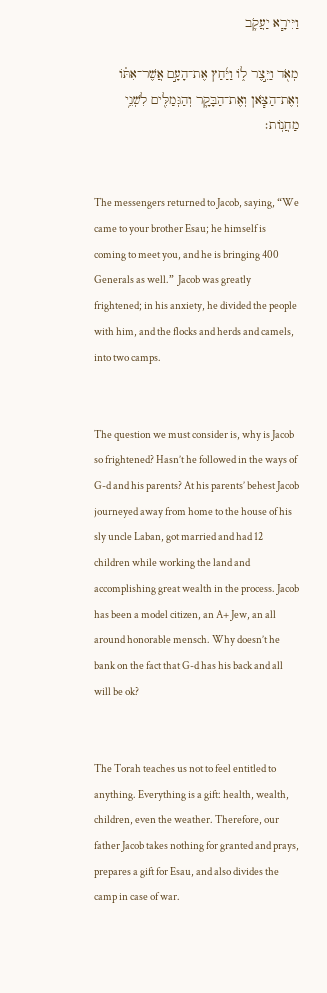וַיִּירָ֧א יַעֲקֹ֛ב

מְאֹ֖ד וַיֵּ֣צֶר ל֑וֹ וַיַּ֜חַץ אֶת־הָעָ֣ם אֲשֶׁר־אִתּ֗וֹ וְאֶת־הַצֹּ֧אן וְאֶת־הַבָּקָ֛ר וְהַגְּמַלִּ֖ים לִשְׁנֵ֥י מַחֲנֽוֹת׃


The messengers returned to Jacob, saying, “We came to your brother Esau; he himself is coming to meet you, and he is bringing 400 Generals as well.”  Jacob was greatly frightened; in his anxiety, he divided the people with him, and the flocks and herds and camels, into two camps.


The question we must consider is, why is Jacob so frightened? Hasn’t he followed in the ways of G-d and his parents? At his parents’ behest Jacob journeyed away from home to the house of his sly uncle Laban, got married and had 12 children while working the land and accomplishing great wealth in the process. Jacob has been a model citizen, an A+ Jew, an all around honorable mensch. Why doesn’t he bank on the fact that G-d has his back and all will be ok?


The Torah teaches us not to feel entitled to anything. Everything is a gift: health, wealth, children, even the weather. Therefore, our father Jacob takes nothing for granted and prays, prepares a gift for Esau, and also divides the camp in case of war.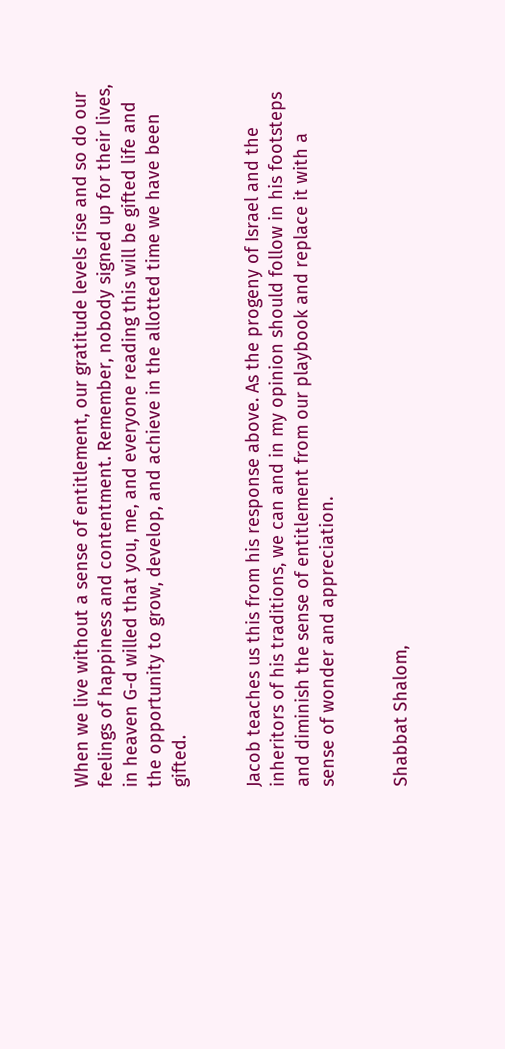When we live without a sense of entitlement, our gratitude levels rise and so do our feelings of happiness and contentment. Remember, nobody signed up for their lives, in heaven G-d willed that you, me, and everyone reading this will be gifted life and the opportunity to grow, develop, and achieve in the allotted time we have been gifted.


Jacob teaches us this from his response above. As the progeny of Israel and the inheritors of his traditions, we can and in my opinion should follow in his footsteps and diminish the sense of entitlement from our playbook and replace it with a sense of wonder and appreciation.


Shabbat Shalom,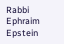Rabbi Ephraim Epstein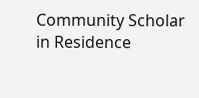Community Scholar in Residence